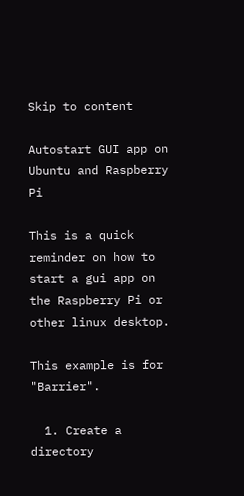Skip to content

Autostart GUI app on Ubuntu and Raspberry Pi

This is a quick reminder on how to start a gui app on the Raspberry Pi or other linux desktop.

This example is for "Barrier".

  1. Create a directory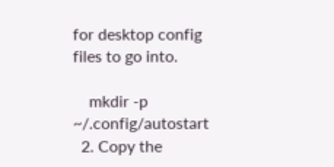for desktop config files to go into.

    mkdir -p ~/.config/autostart
  2. Copy the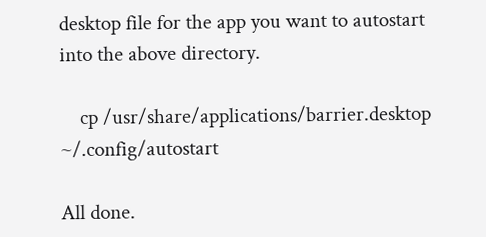desktop file for the app you want to autostart into the above directory.

    cp /usr/share/applications/barrier.desktop ~/.config/autostart

All done.